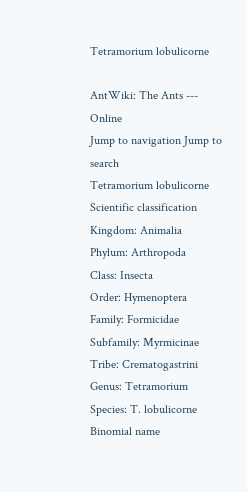Tetramorium lobulicorne

AntWiki: The Ants --- Online
Jump to navigation Jump to search
Tetramorium lobulicorne
Scientific classification
Kingdom: Animalia
Phylum: Arthropoda
Class: Insecta
Order: Hymenoptera
Family: Formicidae
Subfamily: Myrmicinae
Tribe: Crematogastrini
Genus: Tetramorium
Species: T. lobulicorne
Binomial name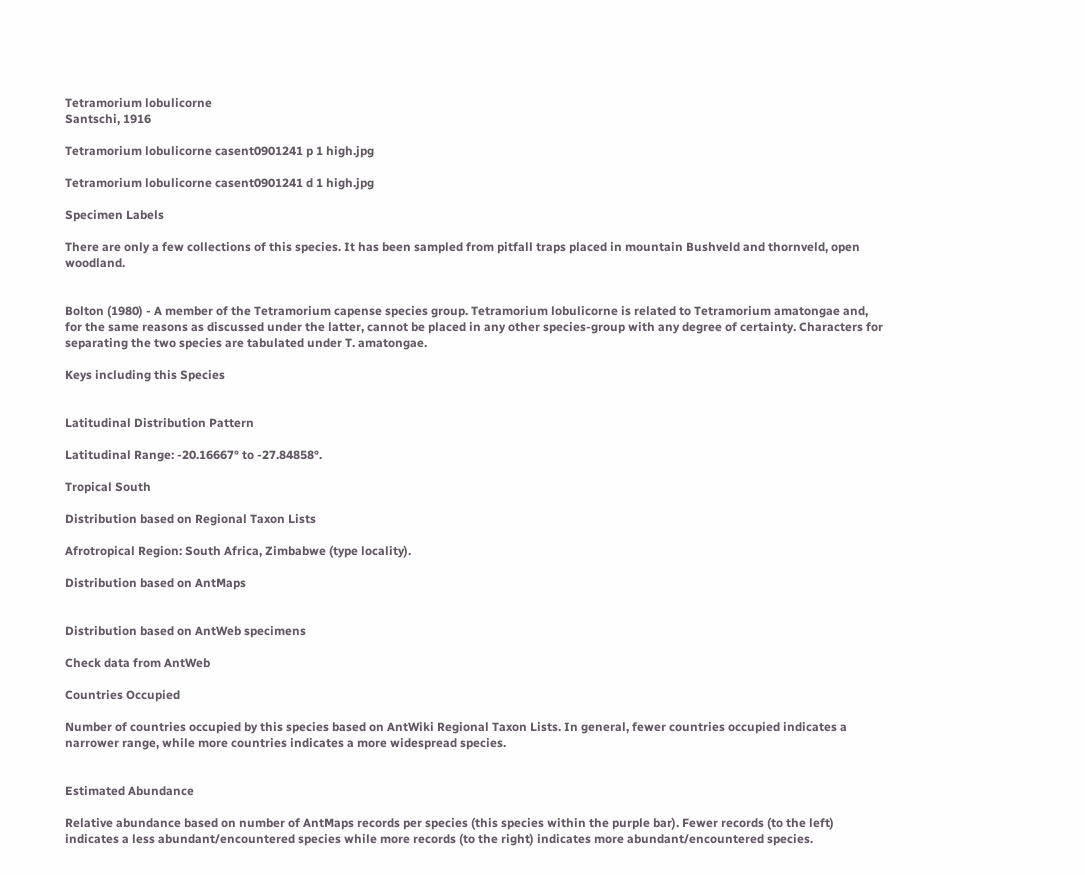Tetramorium lobulicorne
Santschi, 1916

Tetramorium lobulicorne casent0901241 p 1 high.jpg

Tetramorium lobulicorne casent0901241 d 1 high.jpg

Specimen Labels

There are only a few collections of this species. It has been sampled from pitfall traps placed in mountain Bushveld and thornveld, open woodland.


Bolton (1980) - A member of the Tetramorium capense species group. Tetramorium lobulicorne is related to Tetramorium amatongae and, for the same reasons as discussed under the latter, cannot be placed in any other species-group with any degree of certainty. Characters for separating the two species are tabulated under T. amatongae.

Keys including this Species


Latitudinal Distribution Pattern

Latitudinal Range: -20.16667° to -27.84858°.

Tropical South

Distribution based on Regional Taxon Lists

Afrotropical Region: South Africa, Zimbabwe (type locality).

Distribution based on AntMaps


Distribution based on AntWeb specimens

Check data from AntWeb

Countries Occupied

Number of countries occupied by this species based on AntWiki Regional Taxon Lists. In general, fewer countries occupied indicates a narrower range, while more countries indicates a more widespread species.


Estimated Abundance

Relative abundance based on number of AntMaps records per species (this species within the purple bar). Fewer records (to the left) indicates a less abundant/encountered species while more records (to the right) indicates more abundant/encountered species.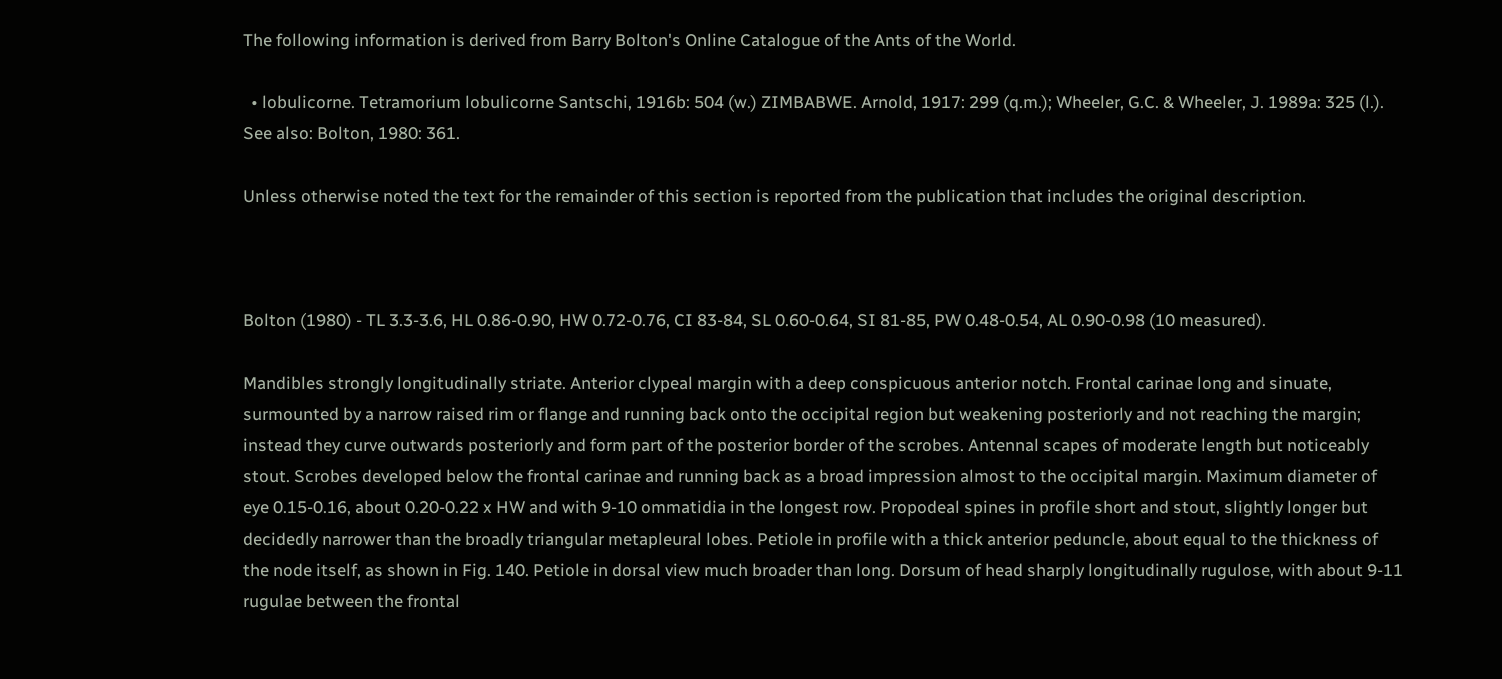The following information is derived from Barry Bolton's Online Catalogue of the Ants of the World.

  • lobulicorne. Tetramorium lobulicorne Santschi, 1916b: 504 (w.) ZIMBABWE. Arnold, 1917: 299 (q.m.); Wheeler, G.C. & Wheeler, J. 1989a: 325 (l.). See also: Bolton, 1980: 361.

Unless otherwise noted the text for the remainder of this section is reported from the publication that includes the original description.



Bolton (1980) - TL 3.3-3.6, HL 0.86-0.90, HW 0.72-0.76, CI 83-84, SL 0.60-0.64, SI 81-85, PW 0.48-0.54, AL 0.90-0.98 (10 measured).

Mandibles strongly longitudinally striate. Anterior clypeal margin with a deep conspicuous anterior notch. Frontal carinae long and sinuate, surmounted by a narrow raised rim or flange and running back onto the occipital region but weakening posteriorly and not reaching the margin; instead they curve outwards posteriorly and form part of the posterior border of the scrobes. Antennal scapes of moderate length but noticeably stout. Scrobes developed below the frontal carinae and running back as a broad impression almost to the occipital margin. Maximum diameter of eye 0.15-0.16, about 0.20-0.22 x HW and with 9-10 ommatidia in the longest row. Propodeal spines in profile short and stout, slightly longer but decidedly narrower than the broadly triangular metapleural lobes. Petiole in profile with a thick anterior peduncle, about equal to the thickness of the node itself, as shown in Fig. 140. Petiole in dorsal view much broader than long. Dorsum of head sharply longitudinally rugulose, with about 9-11 rugulae between the frontal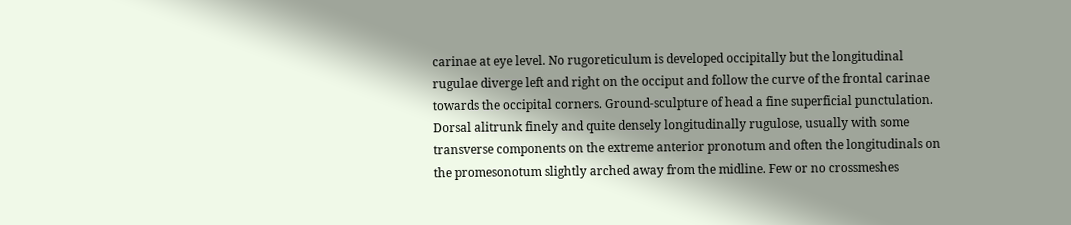carinae at eye level. No rugoreticulum is developed occipitally but the longitudinal rugulae diverge left and right on the occiput and follow the curve of the frontal carinae towards the occipital corners. Ground-sculpture of head a fine superficial punctulation. Dorsal alitrunk finely and quite densely longitudinally rugulose, usually with some transverse components on the extreme anterior pronotum and often the longitudinals on the promesonotum slightly arched away from the midline. Few or no crossmeshes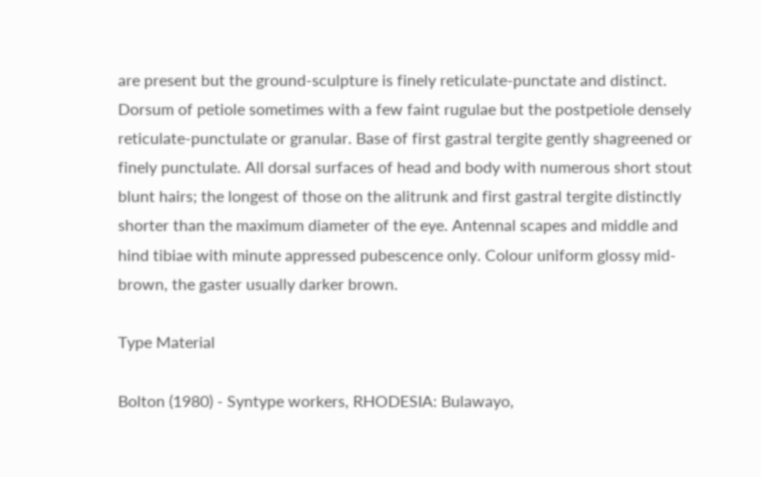are present but the ground-sculpture is finely reticulate-punctate and distinct. Dorsum of petiole sometimes with a few faint rugulae but the postpetiole densely reticulate-punctulate or granular. Base of first gastral tergite gently shagreened or finely punctulate. All dorsal surfaces of head and body with numerous short stout blunt hairs; the longest of those on the alitrunk and first gastral tergite distinctly shorter than the maximum diameter of the eye. Antennal scapes and middle and hind tibiae with minute appressed pubescence only. Colour uniform glossy mid-brown, the gaster usually darker brown.

Type Material

Bolton (1980) - Syntype workers, RHODESIA: Bulawayo,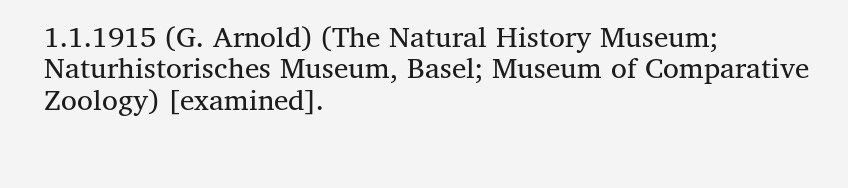1.1.1915 (G. Arnold) (The Natural History Museum; Naturhistorisches Museum, Basel; Museum of Comparative Zoology) [examined].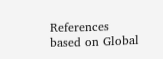References based on Global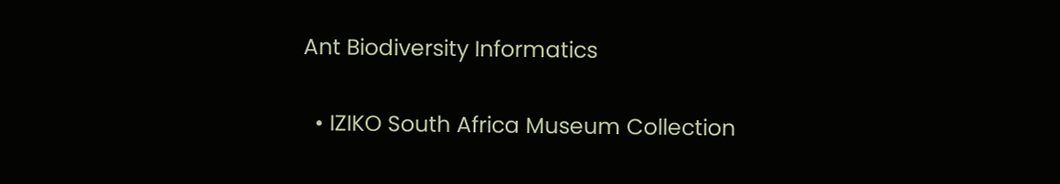Ant Biodiversity Informatics

  • IZIKO South Africa Museum Collection